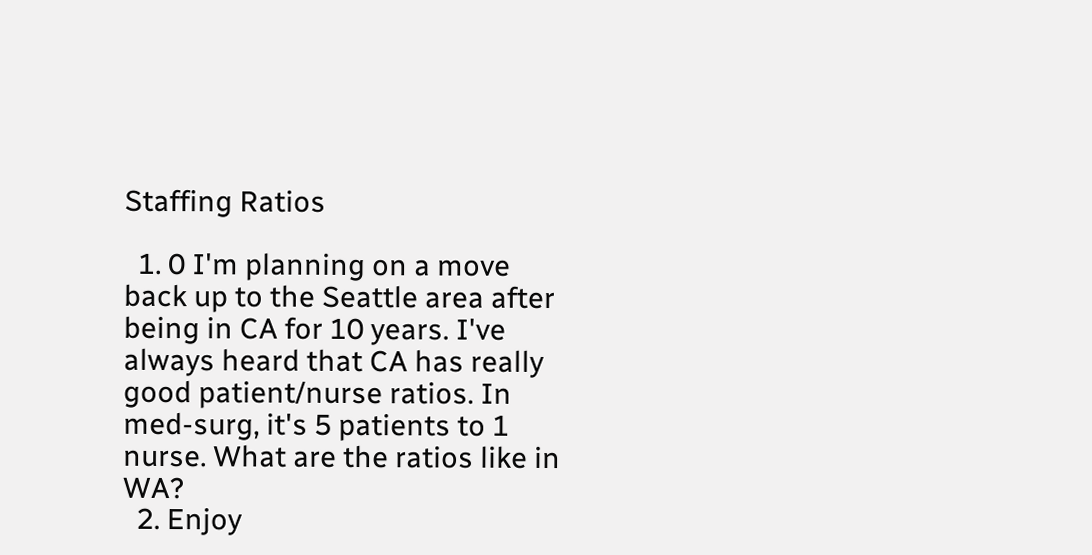Staffing Ratios

  1. 0 I'm planning on a move back up to the Seattle area after being in CA for 10 years. I've always heard that CA has really good patient/nurse ratios. In med-surg, it's 5 patients to 1 nurse. What are the ratios like in WA?
  2. Enjoy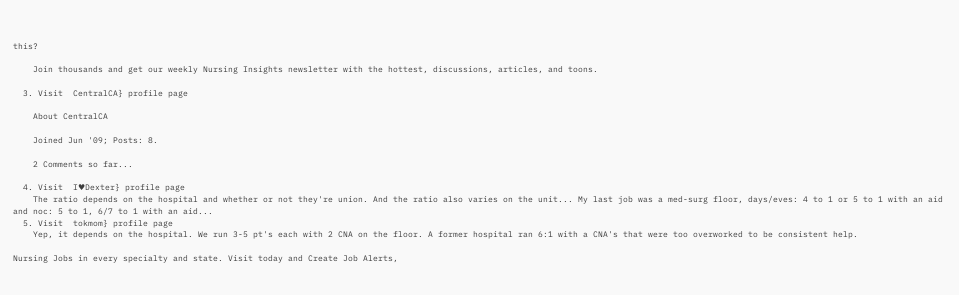this?

    Join thousands and get our weekly Nursing Insights newsletter with the hottest, discussions, articles, and toons.

  3. Visit  CentralCA} profile page

    About CentralCA

    Joined Jun '09; Posts: 8.

    2 Comments so far...

  4. Visit  I♥Dexter} profile page
    The ratio depends on the hospital and whether or not they're union. And the ratio also varies on the unit... My last job was a med-surg floor, days/eves: 4 to 1 or 5 to 1 with an aid and noc: 5 to 1, 6/7 to 1 with an aid...
  5. Visit  tokmom} profile page
    Yep, it depends on the hospital. We run 3-5 pt's each with 2 CNA on the floor. A former hospital ran 6:1 with a CNA's that were too overworked to be consistent help.

Nursing Jobs in every specialty and state. Visit today and Create Job Alerts,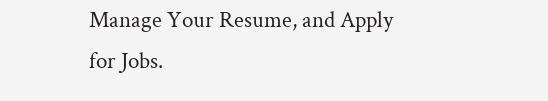Manage Your Resume, and Apply for Jobs.